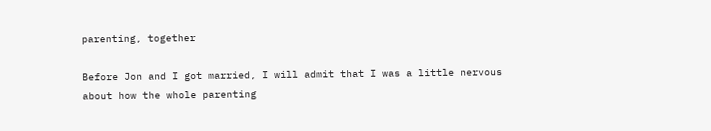parenting, together

Before Jon and I got married, I will admit that I was a little nervous about how the whole parenting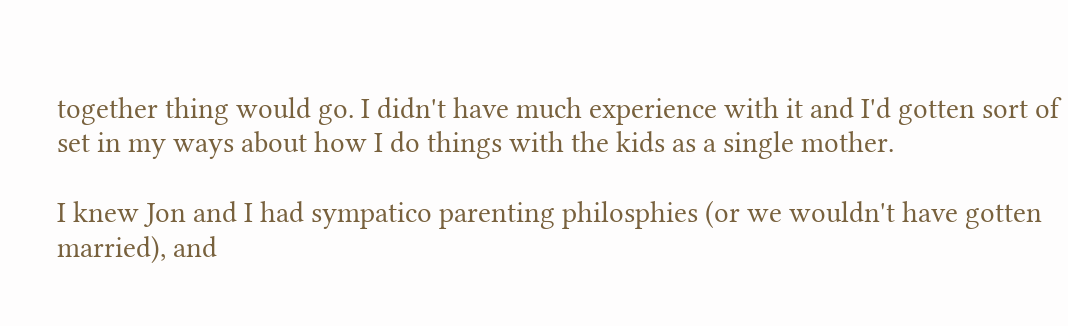together thing would go. I didn't have much experience with it and I'd gotten sort of set in my ways about how I do things with the kids as a single mother.

I knew Jon and I had sympatico parenting philosphies (or we wouldn't have gotten married), and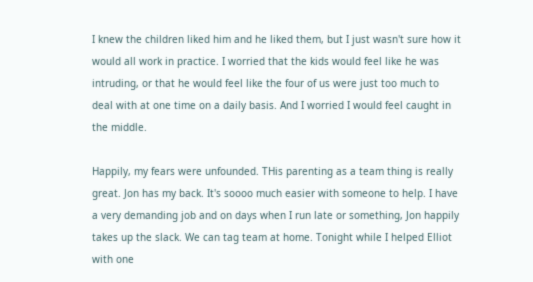I knew the children liked him and he liked them, but I just wasn't sure how it would all work in practice. I worried that the kids would feel like he was intruding, or that he would feel like the four of us were just too much to deal with at one time on a daily basis. And I worried I would feel caught in the middle.

Happily, my fears were unfounded. THis parenting as a team thing is really great. Jon has my back. It's soooo much easier with someone to help. I have a very demanding job and on days when I run late or something, Jon happily takes up the slack. We can tag team at home. Tonight while I helped Elliot with one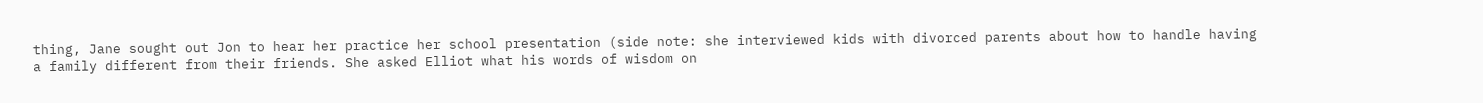thing, Jane sought out Jon to hear her practice her school presentation (side note: she interviewed kids with divorced parents about how to handle having a family different from their friends. She asked Elliot what his words of wisdom on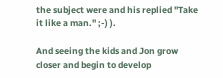the subject were and his replied "Take it like a man." ;-) ).

And seeing the kids and Jon grow closer and begin to develop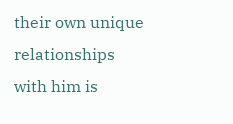their own unique relationships with him is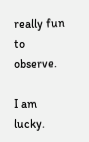really fun to observe.

I am lucky.